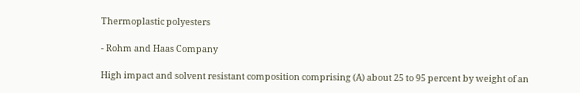Thermoplastic polyesters

- Rohm and Haas Company

High impact and solvent resistant composition comprising (A) about 25 to 95 percent by weight of an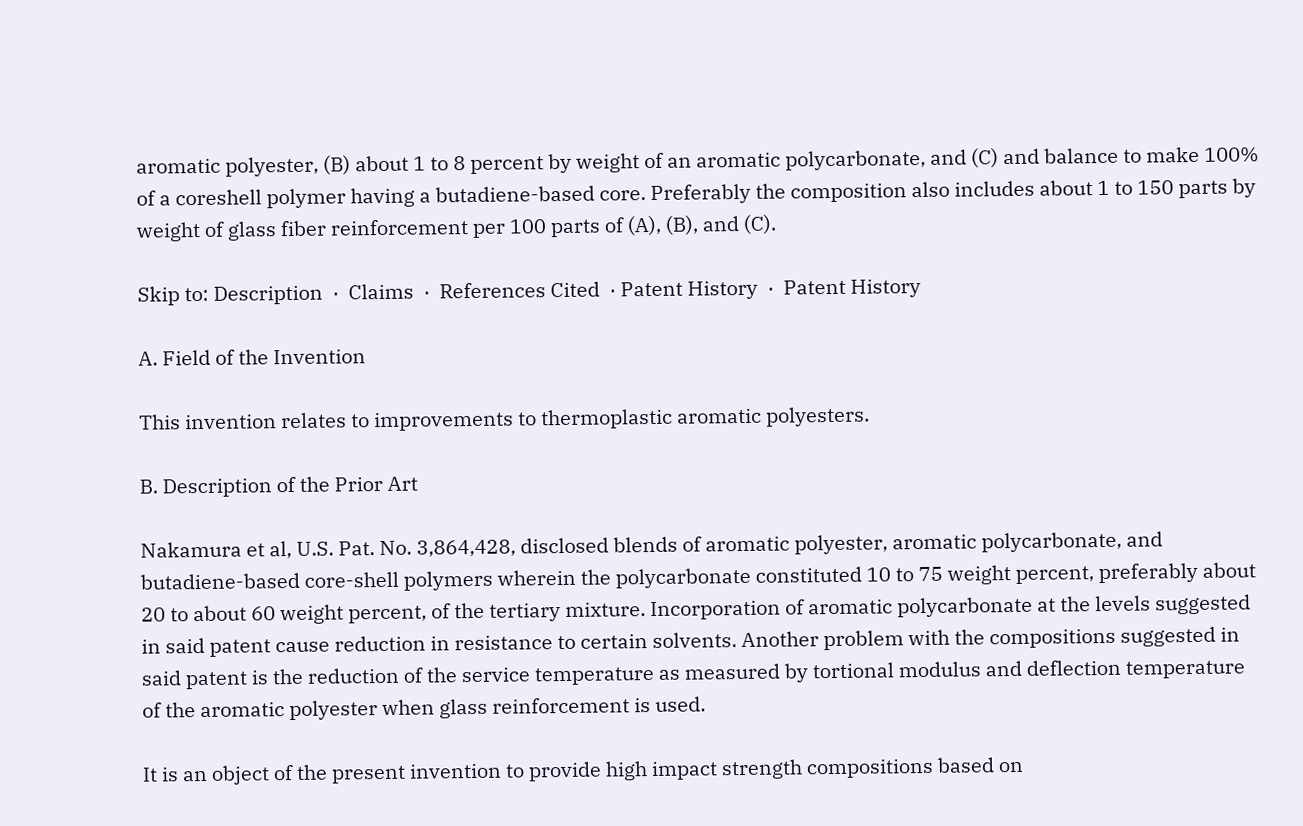aromatic polyester, (B) about 1 to 8 percent by weight of an aromatic polycarbonate, and (C) and balance to make 100% of a coreshell polymer having a butadiene-based core. Preferably the composition also includes about 1 to 150 parts by weight of glass fiber reinforcement per 100 parts of (A), (B), and (C).

Skip to: Description  ·  Claims  ·  References Cited  · Patent History  ·  Patent History

A. Field of the Invention

This invention relates to improvements to thermoplastic aromatic polyesters.

B. Description of the Prior Art

Nakamura et al, U.S. Pat. No. 3,864,428, disclosed blends of aromatic polyester, aromatic polycarbonate, and butadiene-based core-shell polymers wherein the polycarbonate constituted 10 to 75 weight percent, preferably about 20 to about 60 weight percent, of the tertiary mixture. Incorporation of aromatic polycarbonate at the levels suggested in said patent cause reduction in resistance to certain solvents. Another problem with the compositions suggested in said patent is the reduction of the service temperature as measured by tortional modulus and deflection temperature of the aromatic polyester when glass reinforcement is used.

It is an object of the present invention to provide high impact strength compositions based on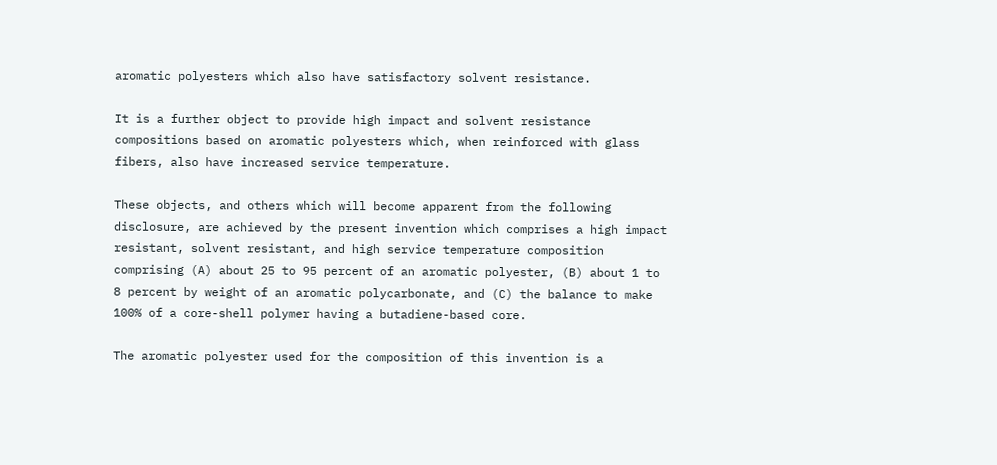aromatic polyesters which also have satisfactory solvent resistance.

It is a further object to provide high impact and solvent resistance compositions based on aromatic polyesters which, when reinforced with glass fibers, also have increased service temperature.

These objects, and others which will become apparent from the following disclosure, are achieved by the present invention which comprises a high impact resistant, solvent resistant, and high service temperature composition comprising (A) about 25 to 95 percent of an aromatic polyester, (B) about 1 to 8 percent by weight of an aromatic polycarbonate, and (C) the balance to make 100% of a core-shell polymer having a butadiene-based core.

The aromatic polyester used for the composition of this invention is a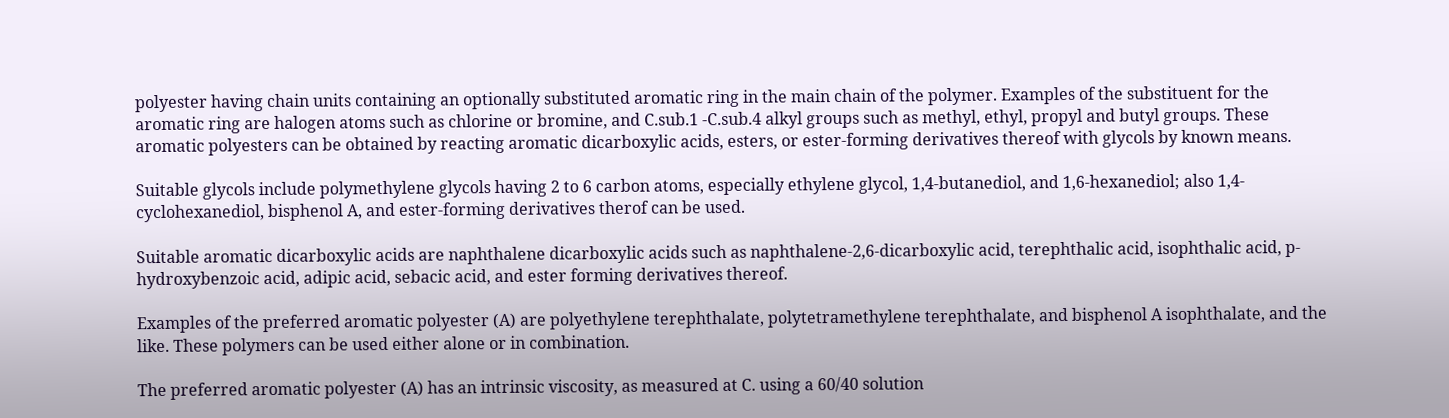polyester having chain units containing an optionally substituted aromatic ring in the main chain of the polymer. Examples of the substituent for the aromatic ring are halogen atoms such as chlorine or bromine, and C.sub.1 -C.sub.4 alkyl groups such as methyl, ethyl, propyl and butyl groups. These aromatic polyesters can be obtained by reacting aromatic dicarboxylic acids, esters, or ester-forming derivatives thereof with glycols by known means.

Suitable glycols include polymethylene glycols having 2 to 6 carbon atoms, especially ethylene glycol, 1,4-butanediol, and 1,6-hexanediol; also 1,4-cyclohexanediol, bisphenol A, and ester-forming derivatives therof can be used.

Suitable aromatic dicarboxylic acids are naphthalene dicarboxylic acids such as naphthalene-2,6-dicarboxylic acid, terephthalic acid, isophthalic acid, p-hydroxybenzoic acid, adipic acid, sebacic acid, and ester forming derivatives thereof.

Examples of the preferred aromatic polyester (A) are polyethylene terephthalate, polytetramethylene terephthalate, and bisphenol A isophthalate, and the like. These polymers can be used either alone or in combination.

The preferred aromatic polyester (A) has an intrinsic viscosity, as measured at C. using a 60/40 solution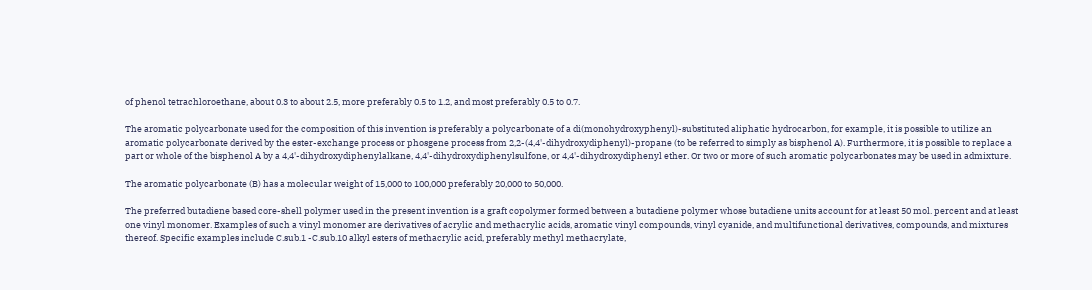of phenol tetrachloroethane, about 0.3 to about 2.5, more preferably 0.5 to 1.2, and most preferably 0.5 to 0.7.

The aromatic polycarbonate used for the composition of this invention is preferably a polycarbonate of a di(monohydroxyphenyl)-substituted aliphatic hydrocarbon, for example, it is possible to utilize an aromatic polycarbonate derived by the ester-exchange process or phosgene process from 2,2-(4,4'-dihydroxydiphenyl)-propane (to be referred to simply as bisphenol A). Furthermore, it is possible to replace a part or whole of the bisphenol A by a 4,4'-dihydroxydiphenylalkane, 4,4'-dihydroxydiphenylsulfone, or 4,4'-dihydroxydiphenyl ether. Or two or more of such aromatic polycarbonates may be used in admixture.

The aromatic polycarbonate (B) has a molecular weight of 15,000 to 100,000 preferably 20,000 to 50,000.

The preferred butadiene based core-shell polymer used in the present invention is a graft copolymer formed between a butadiene polymer whose butadiene units account for at least 50 mol. percent and at least one vinyl monomer. Examples of such a vinyl monomer are derivatives of acrylic and methacrylic acids, aromatic vinyl compounds, vinyl cyanide, and multifunctional derivatives, compounds, and mixtures thereof. Specific examples include C.sub.1 -C.sub.10 alkyl esters of methacrylic acid, preferably methyl methacrylate,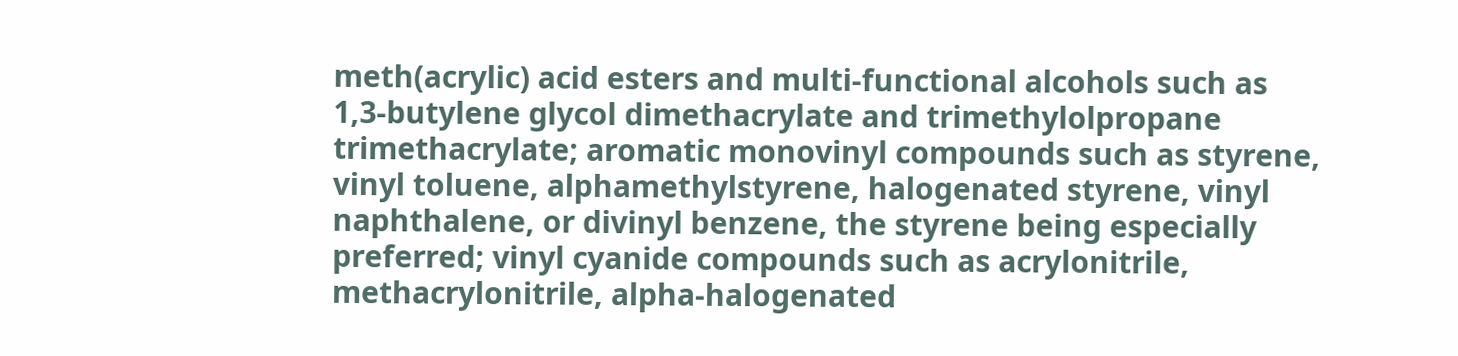meth(acrylic) acid esters and multi-functional alcohols such as 1,3-butylene glycol dimethacrylate and trimethylolpropane trimethacrylate; aromatic monovinyl compounds such as styrene, vinyl toluene, alphamethylstyrene, halogenated styrene, vinyl naphthalene, or divinyl benzene, the styrene being especially preferred; vinyl cyanide compounds such as acrylonitrile, methacrylonitrile, alpha-halogenated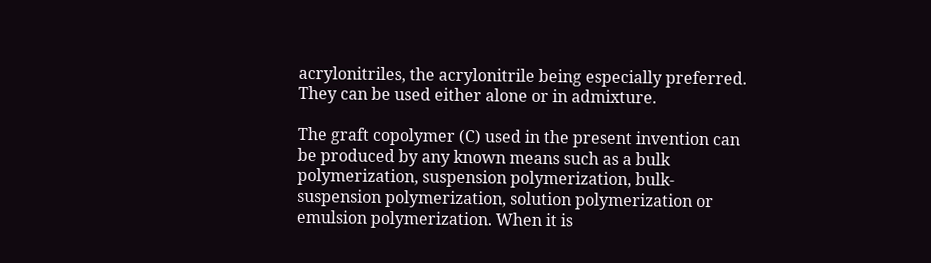acrylonitriles, the acrylonitrile being especially preferred. They can be used either alone or in admixture.

The graft copolymer (C) used in the present invention can be produced by any known means such as a bulk polymerization, suspension polymerization, bulk-suspension polymerization, solution polymerization or emulsion polymerization. When it is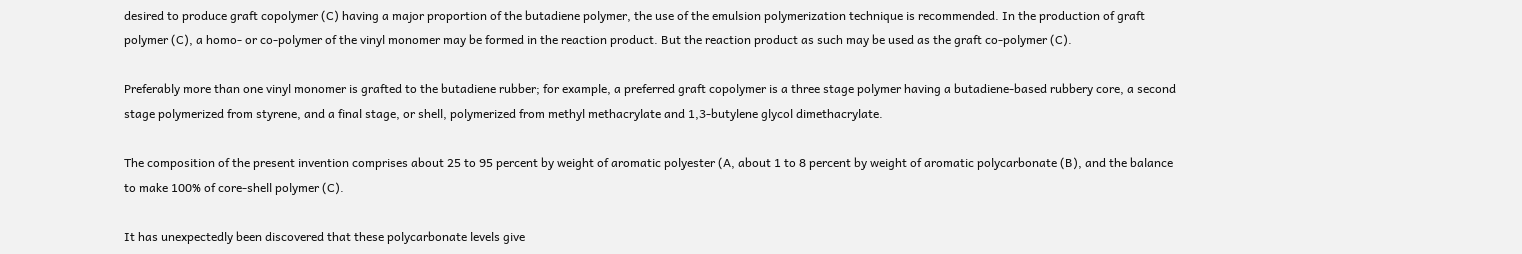desired to produce graft copolymer (C) having a major proportion of the butadiene polymer, the use of the emulsion polymerization technique is recommended. In the production of graft polymer (C), a homo- or co-polymer of the vinyl monomer may be formed in the reaction product. But the reaction product as such may be used as the graft co-polymer (C).

Preferably more than one vinyl monomer is grafted to the butadiene rubber; for example, a preferred graft copolymer is a three stage polymer having a butadiene-based rubbery core, a second stage polymerized from styrene, and a final stage, or shell, polymerized from methyl methacrylate and 1,3-butylene glycol dimethacrylate.

The composition of the present invention comprises about 25 to 95 percent by weight of aromatic polyester (A, about 1 to 8 percent by weight of aromatic polycarbonate (B), and the balance to make 100% of core-shell polymer (C).

It has unexpectedly been discovered that these polycarbonate levels give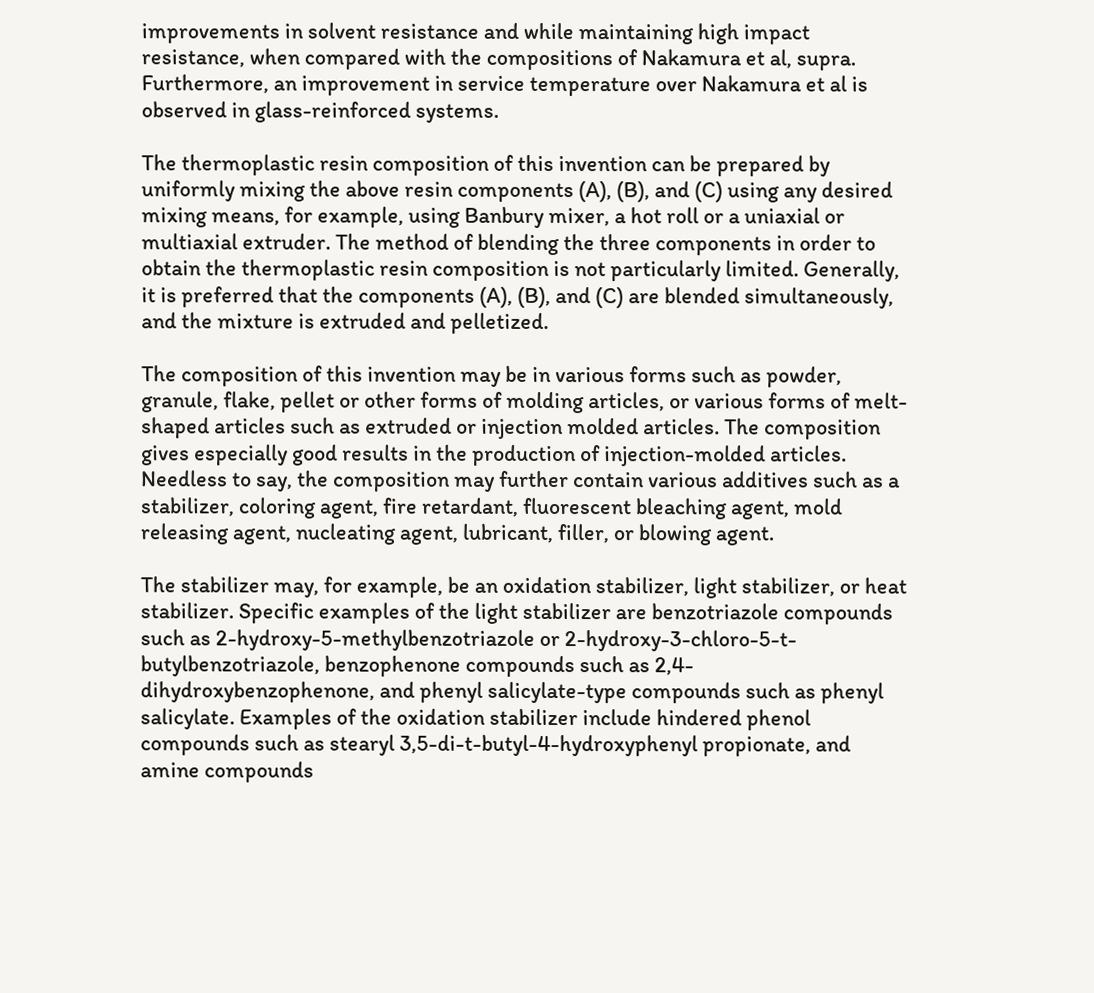improvements in solvent resistance and while maintaining high impact resistance, when compared with the compositions of Nakamura et al, supra. Furthermore, an improvement in service temperature over Nakamura et al is observed in glass-reinforced systems.

The thermoplastic resin composition of this invention can be prepared by uniformly mixing the above resin components (A), (B), and (C) using any desired mixing means, for example, using Banbury mixer, a hot roll or a uniaxial or multiaxial extruder. The method of blending the three components in order to obtain the thermoplastic resin composition is not particularly limited. Generally, it is preferred that the components (A), (B), and (C) are blended simultaneously, and the mixture is extruded and pelletized.

The composition of this invention may be in various forms such as powder, granule, flake, pellet or other forms of molding articles, or various forms of melt-shaped articles such as extruded or injection molded articles. The composition gives especially good results in the production of injection-molded articles. Needless to say, the composition may further contain various additives such as a stabilizer, coloring agent, fire retardant, fluorescent bleaching agent, mold releasing agent, nucleating agent, lubricant, filler, or blowing agent.

The stabilizer may, for example, be an oxidation stabilizer, light stabilizer, or heat stabilizer. Specific examples of the light stabilizer are benzotriazole compounds such as 2-hydroxy-5-methylbenzotriazole or 2-hydroxy-3-chloro-5-t-butylbenzotriazole, benzophenone compounds such as 2,4-dihydroxybenzophenone, and phenyl salicylate-type compounds such as phenyl salicylate. Examples of the oxidation stabilizer include hindered phenol compounds such as stearyl 3,5-di-t-butyl-4-hydroxyphenyl propionate, and amine compounds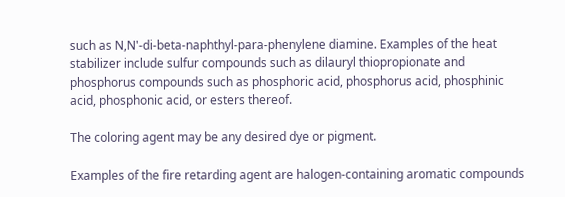such as N,N'-di-beta-naphthyl-para-phenylene diamine. Examples of the heat stabilizer include sulfur compounds such as dilauryl thiopropionate and phosphorus compounds such as phosphoric acid, phosphorus acid, phosphinic acid, phosphonic acid, or esters thereof.

The coloring agent may be any desired dye or pigment.

Examples of the fire retarding agent are halogen-containing aromatic compounds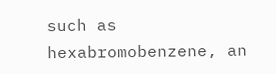such as hexabromobenzene, an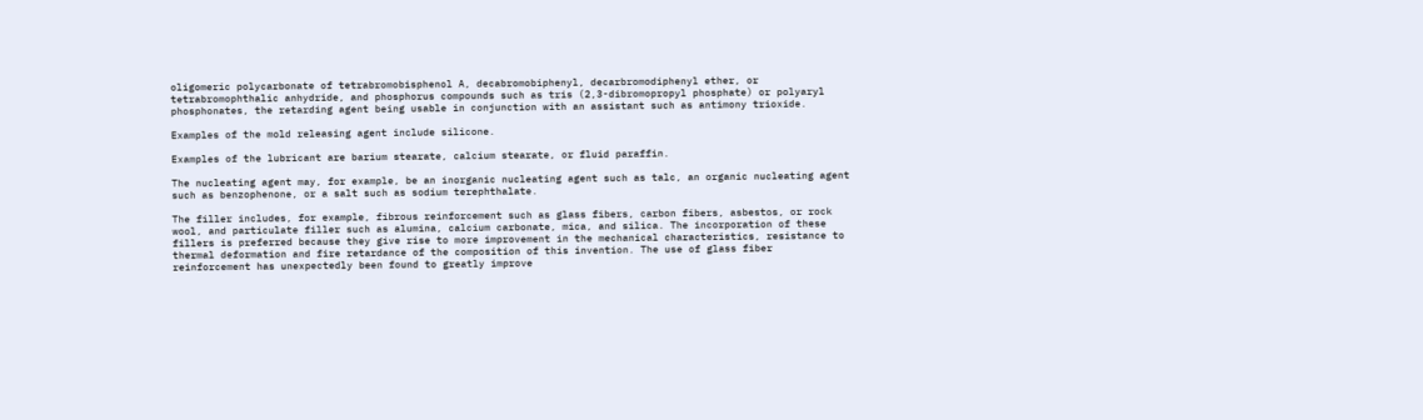oligomeric polycarbonate of tetrabromobisphenol A, decabromobiphenyl, decarbromodiphenyl ether, or tetrabromophthalic anhydride, and phosphorus compounds such as tris (2,3-dibromopropyl phosphate) or polyaryl phosphonates, the retarding agent being usable in conjunction with an assistant such as antimony trioxide.

Examples of the mold releasing agent include silicone.

Examples of the lubricant are barium stearate, calcium stearate, or fluid paraffin.

The nucleating agent may, for example, be an inorganic nucleating agent such as talc, an organic nucleating agent such as benzophenone, or a salt such as sodium terephthalate.

The filler includes, for example, fibrous reinforcement such as glass fibers, carbon fibers, asbestos, or rock wool, and particulate filler such as alumina, calcium carbonate, mica, and silica. The incorporation of these fillers is preferred because they give rise to more improvement in the mechanical characteristics, resistance to thermal deformation and fire retardance of the composition of this invention. The use of glass fiber reinforcement has unexpectedly been found to greatly improve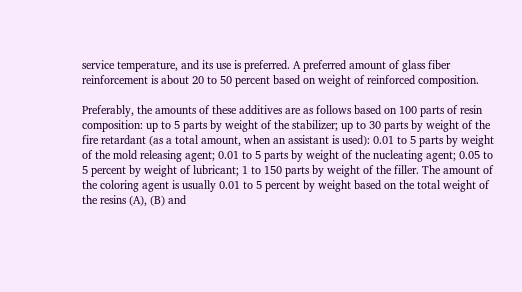service temperature, and its use is preferred. A preferred amount of glass fiber reinforcement is about 20 to 50 percent based on weight of reinforced composition.

Preferably, the amounts of these additives are as follows based on 100 parts of resin composition: up to 5 parts by weight of the stabilizer; up to 30 parts by weight of the fire retardant (as a total amount, when an assistant is used): 0.01 to 5 parts by weight of the mold releasing agent; 0.01 to 5 parts by weight of the nucleating agent; 0.05 to 5 percent by weight of lubricant; 1 to 150 parts by weight of the filler. The amount of the coloring agent is usually 0.01 to 5 percent by weight based on the total weight of the resins (A), (B) and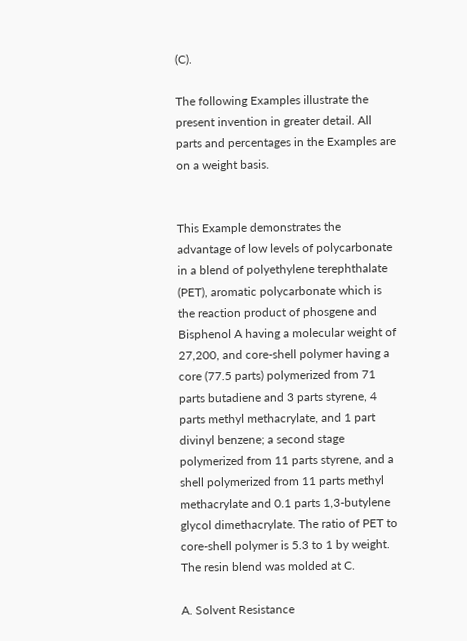(C).

The following Examples illustrate the present invention in greater detail. All parts and percentages in the Examples are on a weight basis.


This Example demonstrates the advantage of low levels of polycarbonate in a blend of polyethylene terephthalate (PET), aromatic polycarbonate which is the reaction product of phosgene and Bisphenol A having a molecular weight of 27,200, and core-shell polymer having a core (77.5 parts) polymerized from 71 parts butadiene and 3 parts styrene, 4 parts methyl methacrylate, and 1 part divinyl benzene; a second stage polymerized from 11 parts styrene, and a shell polymerized from 11 parts methyl methacrylate and 0.1 parts 1,3-butylene glycol dimethacrylate. The ratio of PET to core-shell polymer is 5.3 to 1 by weight. The resin blend was molded at C.

A. Solvent Resistance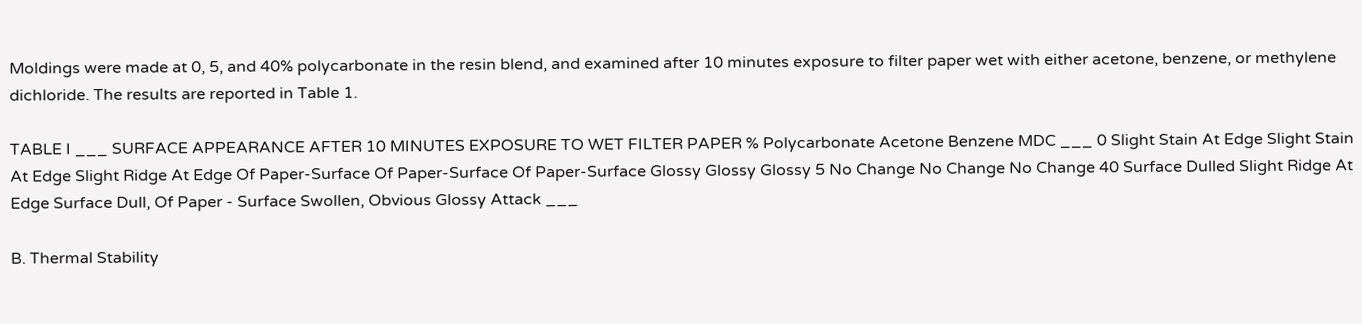Moldings were made at 0, 5, and 40% polycarbonate in the resin blend, and examined after 10 minutes exposure to filter paper wet with either acetone, benzene, or methylene dichloride. The results are reported in Table 1.

TABLE I ___ SURFACE APPEARANCE AFTER 10 MINUTES EXPOSURE TO WET FILTER PAPER % Polycarbonate Acetone Benzene MDC ___ 0 Slight Stain At Edge Slight Stain At Edge Slight Ridge At Edge Of Paper-Surface Of Paper-Surface Of Paper-Surface Glossy Glossy Glossy 5 No Change No Change No Change 40 Surface Dulled Slight Ridge At Edge Surface Dull, Of Paper - Surface Swollen, Obvious Glossy Attack ___

B. Thermal Stability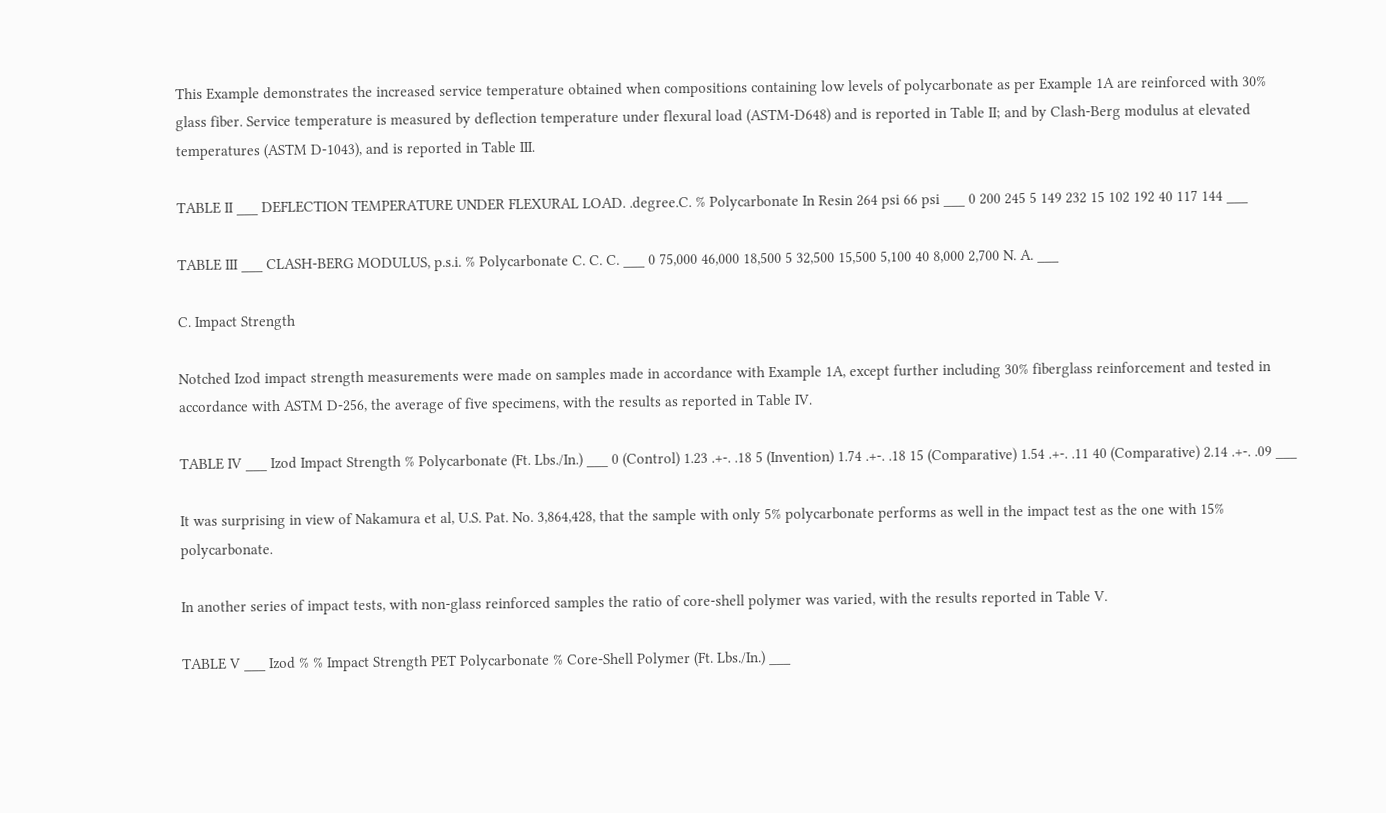This Example demonstrates the increased service temperature obtained when compositions containing low levels of polycarbonate as per Example 1A are reinforced with 30% glass fiber. Service temperature is measured by deflection temperature under flexural load (ASTM-D648) and is reported in Table II; and by Clash-Berg modulus at elevated temperatures (ASTM D-1043), and is reported in Table III.

TABLE II ___ DEFLECTION TEMPERATURE UNDER FLEXURAL LOAD. .degree.C. % Polycarbonate In Resin 264 psi 66 psi ___ 0 200 245 5 149 232 15 102 192 40 117 144 ___

TABLE III ___ CLASH-BERG MODULUS, p.s.i. % Polycarbonate C. C. C. ___ 0 75,000 46,000 18,500 5 32,500 15,500 5,100 40 8,000 2,700 N. A. ___

C. Impact Strength

Notched Izod impact strength measurements were made on samples made in accordance with Example 1A, except further including 30% fiberglass reinforcement and tested in accordance with ASTM D-256, the average of five specimens, with the results as reported in Table IV.

TABLE IV ___ Izod Impact Strength % Polycarbonate (Ft. Lbs./In.) ___ 0 (Control) 1.23 .+-. .18 5 (Invention) 1.74 .+-. .18 15 (Comparative) 1.54 .+-. .11 40 (Comparative) 2.14 .+-. .09 ___

It was surprising in view of Nakamura et al, U.S. Pat. No. 3,864,428, that the sample with only 5% polycarbonate performs as well in the impact test as the one with 15% polycarbonate.

In another series of impact tests, with non-glass reinforced samples the ratio of core-shell polymer was varied, with the results reported in Table V.

TABLE V ___ Izod % % Impact Strength PET Polycarbonate % Core-Shell Polymer (Ft. Lbs./In.) ___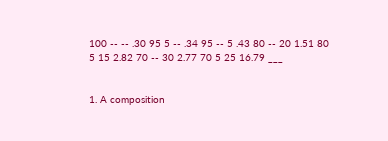100 -- -- .30 95 5 -- .34 95 -- 5 .43 80 -- 20 1.51 80 5 15 2.82 70 -- 30 2.77 70 5 25 16.79 ___


1. A composition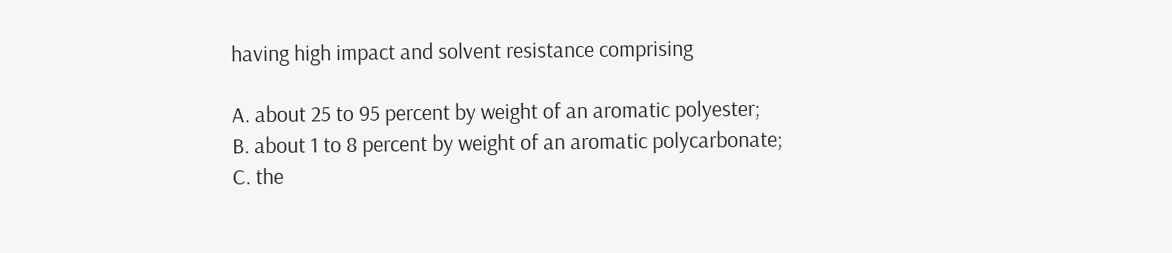having high impact and solvent resistance comprising

A. about 25 to 95 percent by weight of an aromatic polyester;
B. about 1 to 8 percent by weight of an aromatic polycarbonate;
C. the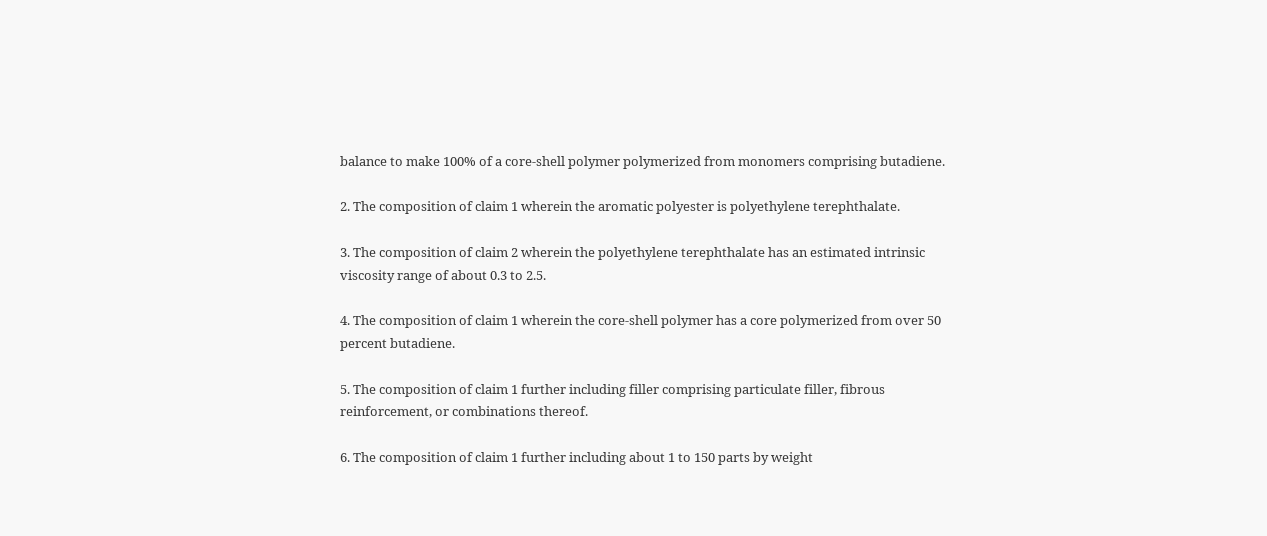balance to make 100% of a core-shell polymer polymerized from monomers comprising butadiene.

2. The composition of claim 1 wherein the aromatic polyester is polyethylene terephthalate.

3. The composition of claim 2 wherein the polyethylene terephthalate has an estimated intrinsic viscosity range of about 0.3 to 2.5.

4. The composition of claim 1 wherein the core-shell polymer has a core polymerized from over 50 percent butadiene.

5. The composition of claim 1 further including filler comprising particulate filler, fibrous reinforcement, or combinations thereof.

6. The composition of claim 1 further including about 1 to 150 parts by weight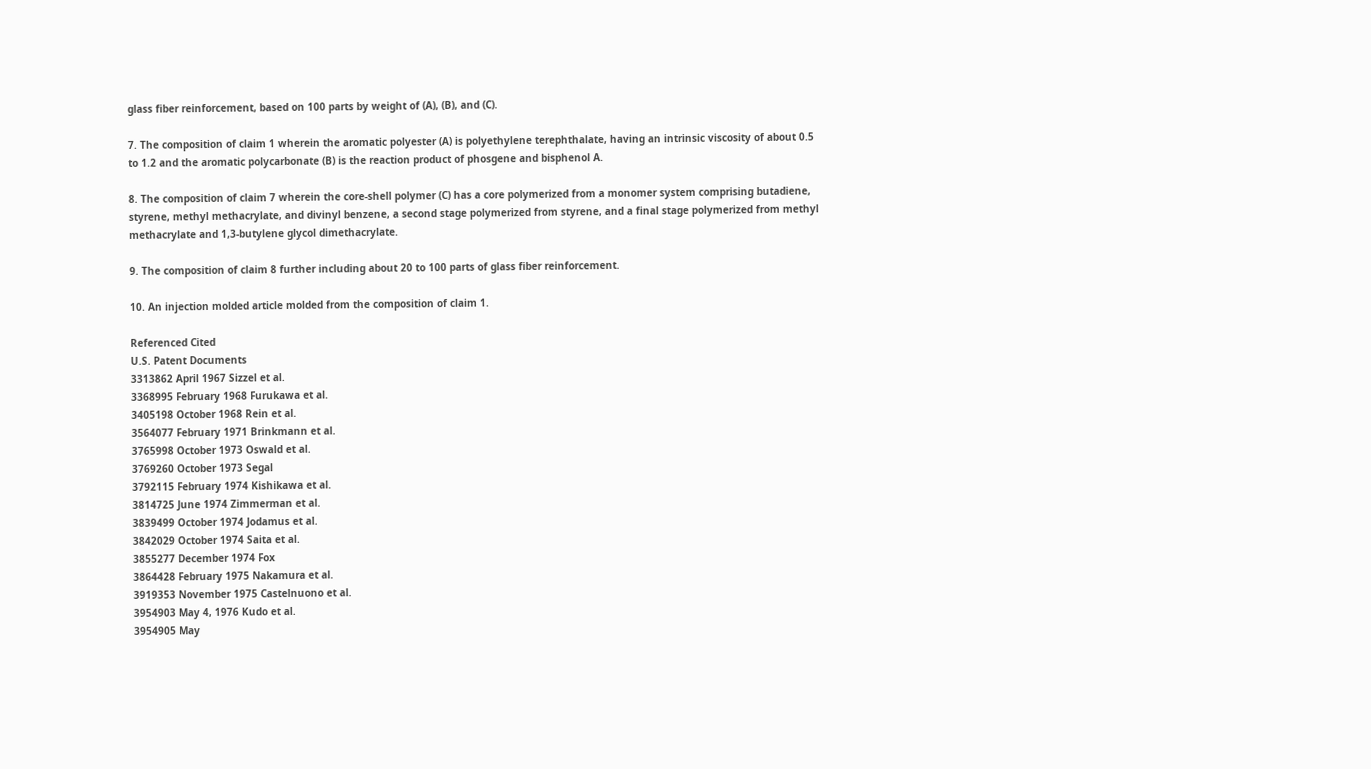glass fiber reinforcement, based on 100 parts by weight of (A), (B), and (C).

7. The composition of claim 1 wherein the aromatic polyester (A) is polyethylene terephthalate, having an intrinsic viscosity of about 0.5 to 1.2 and the aromatic polycarbonate (B) is the reaction product of phosgene and bisphenol A.

8. The composition of claim 7 wherein the core-shell polymer (C) has a core polymerized from a monomer system comprising butadiene, styrene, methyl methacrylate, and divinyl benzene, a second stage polymerized from styrene, and a final stage polymerized from methyl methacrylate and 1,3-butylene glycol dimethacrylate.

9. The composition of claim 8 further including about 20 to 100 parts of glass fiber reinforcement.

10. An injection molded article molded from the composition of claim 1.

Referenced Cited
U.S. Patent Documents
3313862 April 1967 Sizzel et al.
3368995 February 1968 Furukawa et al.
3405198 October 1968 Rein et al.
3564077 February 1971 Brinkmann et al.
3765998 October 1973 Oswald et al.
3769260 October 1973 Segal
3792115 February 1974 Kishikawa et al.
3814725 June 1974 Zimmerman et al.
3839499 October 1974 Jodamus et al.
3842029 October 1974 Saita et al.
3855277 December 1974 Fox
3864428 February 1975 Nakamura et al.
3919353 November 1975 Castelnuono et al.
3954903 May 4, 1976 Kudo et al.
3954905 May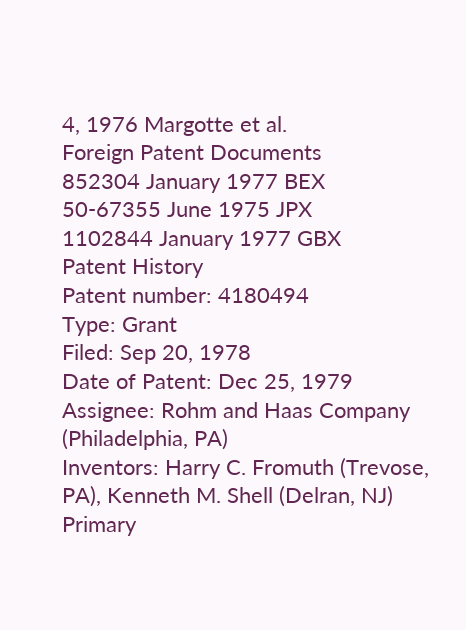4, 1976 Margotte et al.
Foreign Patent Documents
852304 January 1977 BEX
50-67355 June 1975 JPX
1102844 January 1977 GBX
Patent History
Patent number: 4180494
Type: Grant
Filed: Sep 20, 1978
Date of Patent: Dec 25, 1979
Assignee: Rohm and Haas Company (Philadelphia, PA)
Inventors: Harry C. Fromuth (Trevose, PA), Kenneth M. Shell (Delran, NJ)
Primary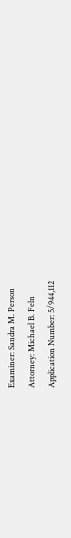Examiner: Sandra M. Person
Attorney: Michael B. Feln
Application Number: 5/944,112